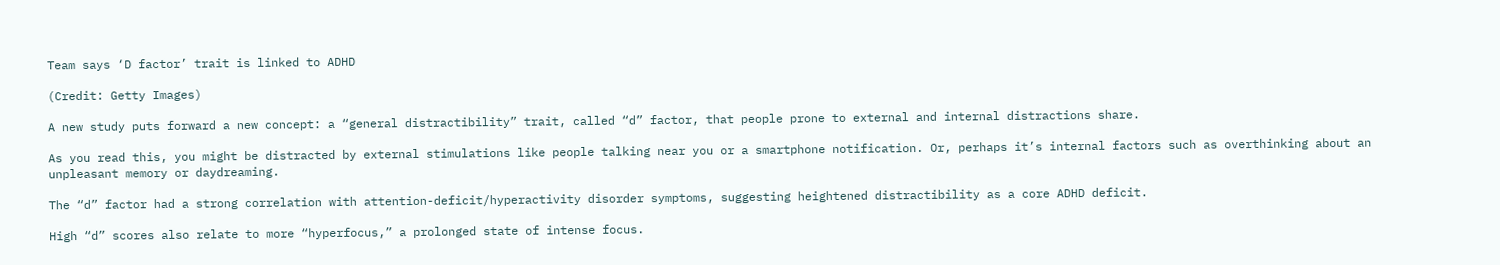Team says ‘D factor’ trait is linked to ADHD

(Credit: Getty Images)

A new study puts forward a new concept: a “general distractibility” trait, called “d” factor, that people prone to external and internal distractions share.

As you read this, you might be distracted by external stimulations like people talking near you or a smartphone notification. Or, perhaps it’s internal factors such as overthinking about an unpleasant memory or daydreaming.

The “d” factor had a strong correlation with attention-deficit/hyperactivity disorder symptoms, suggesting heightened distractibility as a core ADHD deficit.

High “d” scores also relate to more “hyperfocus,” a prolonged state of intense focus.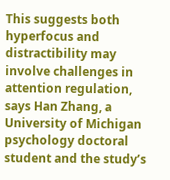This suggests both hyperfocus and distractibility may involve challenges in attention regulation, says Han Zhang, a University of Michigan psychology doctoral student and the study’s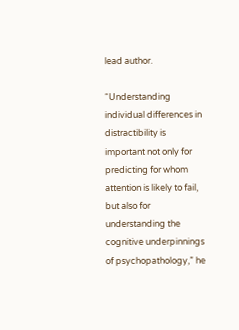lead author.

“Understanding individual differences in distractibility is important not only for predicting for whom attention is likely to fail, but also for understanding the cognitive underpinnings of psychopathology,” he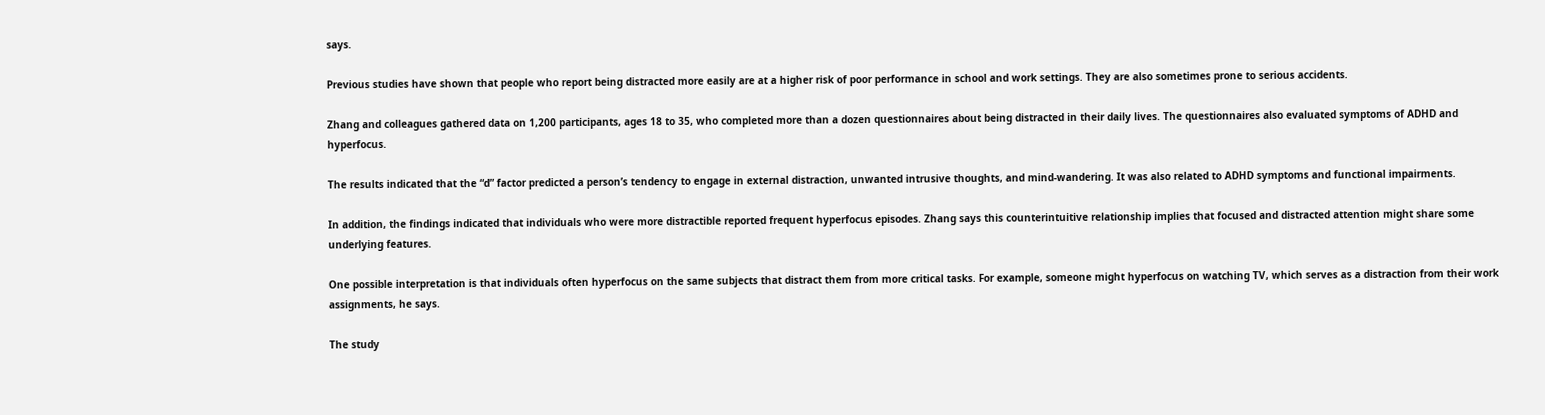says.

Previous studies have shown that people who report being distracted more easily are at a higher risk of poor performance in school and work settings. They are also sometimes prone to serious accidents.

Zhang and colleagues gathered data on 1,200 participants, ages 18 to 35, who completed more than a dozen questionnaires about being distracted in their daily lives. The questionnaires also evaluated symptoms of ADHD and hyperfocus.

The results indicated that the “d” factor predicted a person’s tendency to engage in external distraction, unwanted intrusive thoughts, and mind-wandering. It was also related to ADHD symptoms and functional impairments.

In addition, the findings indicated that individuals who were more distractible reported frequent hyperfocus episodes. Zhang says this counterintuitive relationship implies that focused and distracted attention might share some underlying features.

One possible interpretation is that individuals often hyperfocus on the same subjects that distract them from more critical tasks. For example, someone might hyperfocus on watching TV, which serves as a distraction from their work assignments, he says.

The study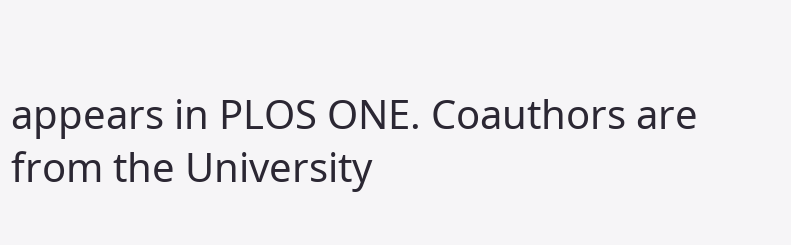appears in PLOS ONE. Coauthors are from the University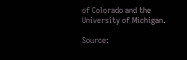of Colorado and the University of Michigan.

Source: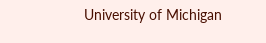University of Michigan